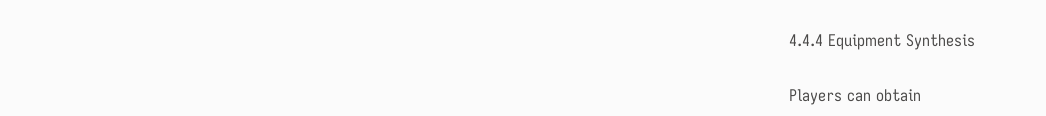4.4.4 Equipment Synthesis

Players can obtain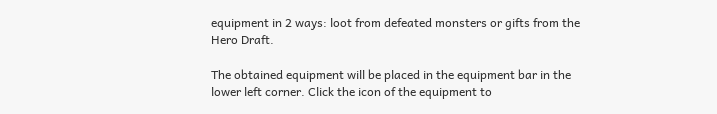equipment in 2 ways: loot from defeated monsters or gifts from the Hero Draft.

The obtained equipment will be placed in the equipment bar in the lower left corner. Click the icon of the equipment to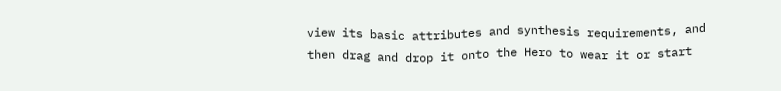view its basic attributes and synthesis requirements, and then drag and drop it onto the Hero to wear it or start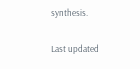synthesis.

Last updated